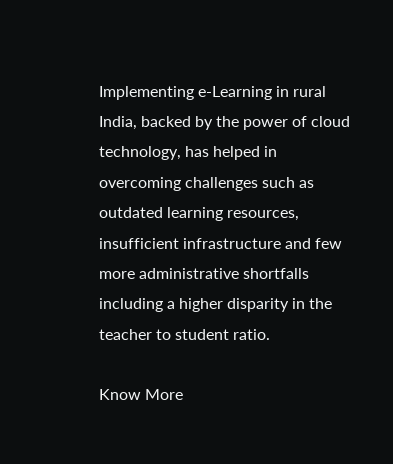Implementing e-Learning in rural India, backed by the power of cloud technology, has helped in overcoming challenges such as outdated learning resources, insufficient infrastructure and few more administrative shortfalls including a higher disparity in the teacher to student ratio.

Know More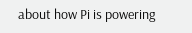about how Pi is powering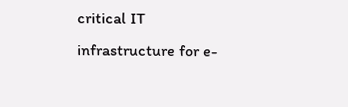critical IT infrastructure for e-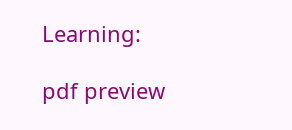Learning:

pdf preview